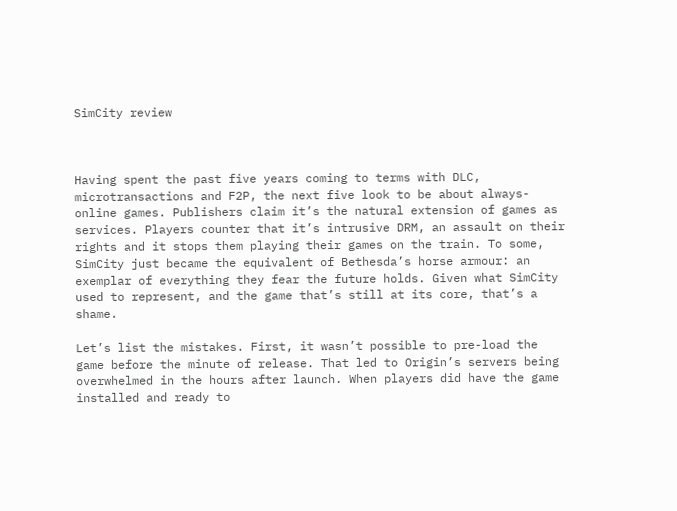SimCity review



Having spent the past five years coming to terms with DLC, microtransactions and F2P, the next five look to be about always-online games. Publishers claim it’s the natural extension of games as services. Players counter that it’s intrusive DRM, an assault on their rights and it stops them playing their games on the train. To some, SimCity just became the equivalent of Bethesda’s horse armour: an exemplar of everything they fear the future holds. Given what SimCity used to represent, and the game that’s still at its core, that’s a shame.

Let’s list the mistakes. First, it wasn’t possible to pre-load the game before the minute of release. That led to Origin’s servers being overwhelmed in the hours after launch. When players did have the game installed and ready to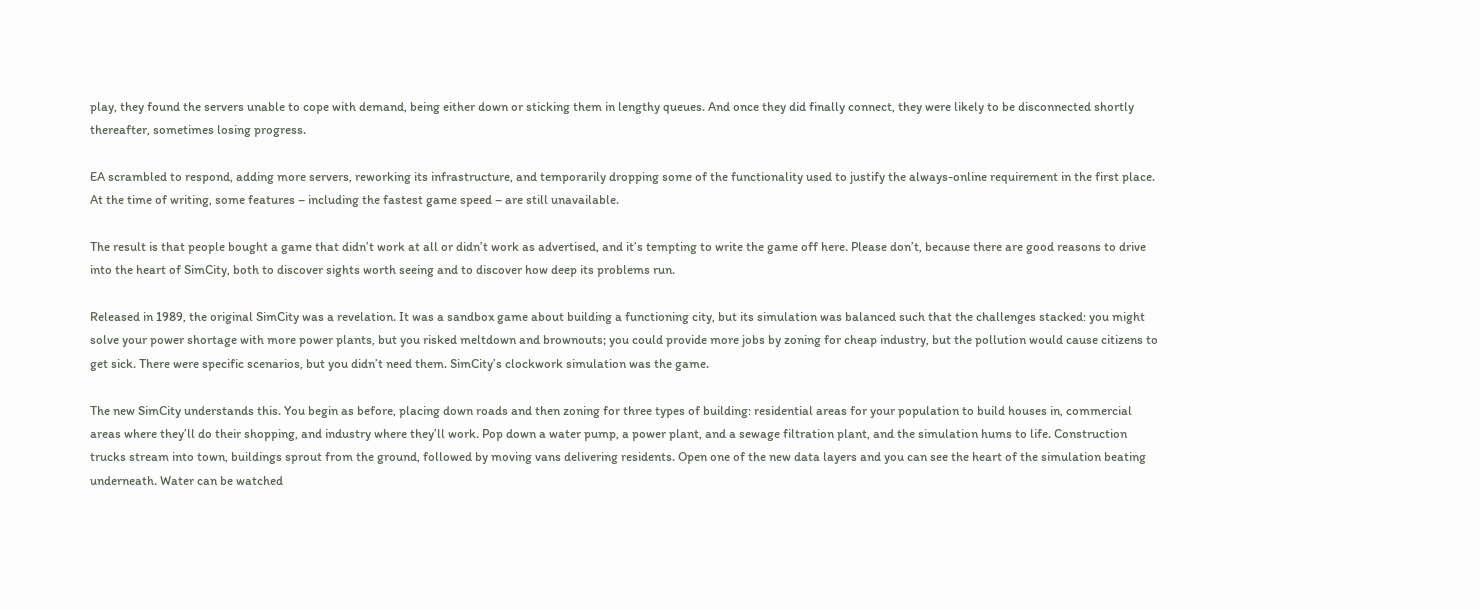play, they found the servers unable to cope with demand, being either down or sticking them in lengthy queues. And once they did finally connect, they were likely to be disconnected shortly thereafter, sometimes losing progress.

EA scrambled to respond, adding more servers, reworking its infrastructure, and temporarily dropping some of the functionality used to justify the always-online requirement in the first place. At the time of writing, some features – including the fastest game speed – are still unavailable.

The result is that people bought a game that didn’t work at all or didn’t work as advertised, and it’s tempting to write the game off here. Please don’t, because there are good reasons to drive into the heart of SimCity, both to discover sights worth seeing and to discover how deep its problems run.

Released in 1989, the original SimCity was a revelation. It was a sandbox game about building a functioning city, but its simulation was balanced such that the challenges stacked: you might solve your power shortage with more power plants, but you risked meltdown and brownouts; you could provide more jobs by zoning for cheap industry, but the pollution would cause citizens to get sick. There were specific scenarios, but you didn’t need them. SimCity’s clockwork simulation was the game.

The new SimCity understands this. You begin as before, placing down roads and then zoning for three types of building: residential areas for your population to build houses in, commercial areas where they’ll do their shopping, and industry where they’ll work. Pop down a water pump, a power plant, and a sewage filtration plant, and the simulation hums to life. Construction trucks stream into town, buildings sprout from the ground, followed by moving vans delivering residents. Open one of the new data layers and you can see the heart of the simulation beating underneath. Water can be watched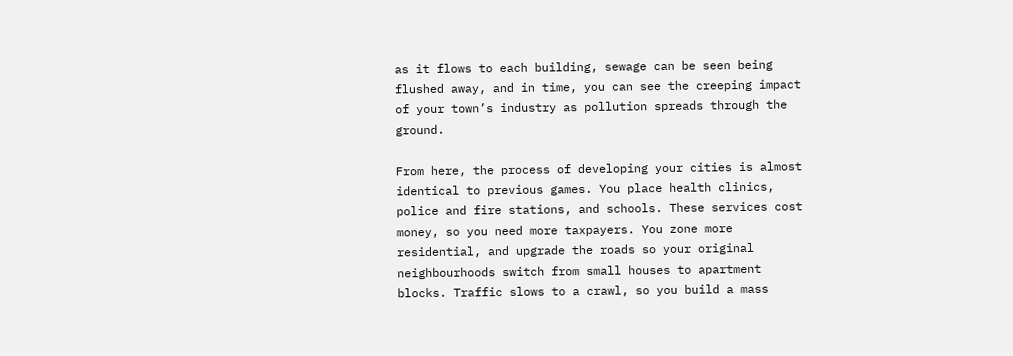as it flows to each building, sewage can be seen being flushed away, and in time, you can see the creeping impact of your town’s industry as pollution spreads through the ground.

From here, the process of developing your cities is almost identical to previous games. You place health clinics, police and fire stations, and schools. These services cost money, so you need more taxpayers. You zone more residential, and upgrade the roads so your original neighbourhoods switch from small houses to apartment blocks. Traffic slows to a crawl, so you build a mass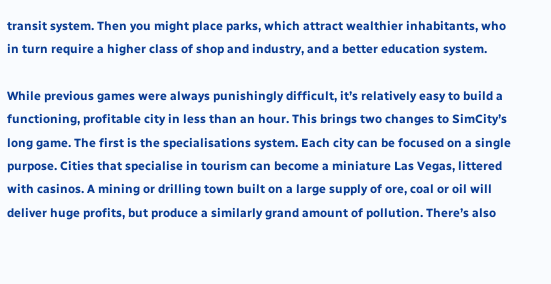transit system. Then you might place parks, which attract wealthier inhabitants, who in turn require a higher class of shop and industry, and a better education system.

While previous games were always punishingly difficult, it’s relatively easy to build a functioning, profitable city in less than an hour. This brings two changes to SimCity’s long game. The first is the specialisations system. Each city can be focused on a single purpose. Cities that specialise in tourism can become a miniature Las Vegas, littered with casinos. A mining or drilling town built on a large supply of ore, coal or oil will deliver huge profits, but produce a similarly grand amount of pollution. There’s also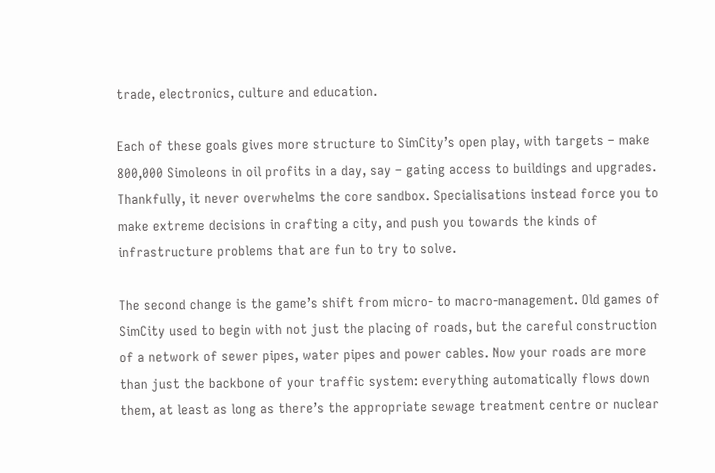trade, electronics, culture and education.

Each of these goals gives more structure to SimCity’s open play, with targets – make 800,000 Simoleons in oil profits in a day, say – gating access to buildings and upgrades. Thankfully, it never overwhelms the core sandbox. Specialisations instead force you to make extreme decisions in crafting a city, and push you towards the kinds of infrastructure problems that are fun to try to solve.

The second change is the game’s shift from micro- to macro-management. Old games of SimCity used to begin with not just the placing of roads, but the careful construction of a network of sewer pipes, water pipes and power cables. Now your roads are more than just the backbone of your traffic system: everything automatically flows down them, at least as long as there’s the appropriate sewage treatment centre or nuclear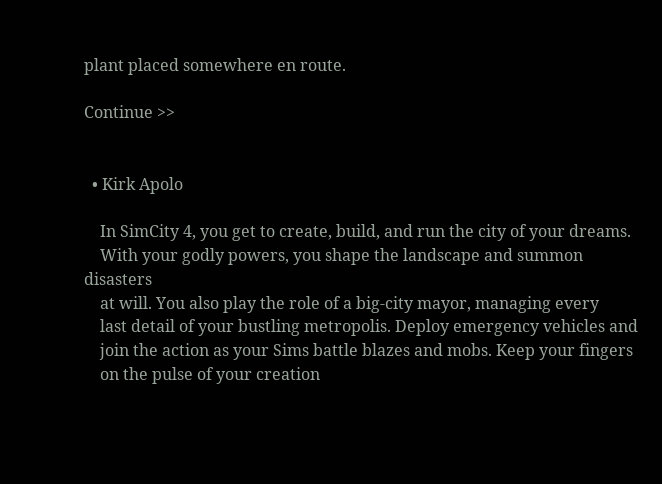plant placed somewhere en route.

Continue >>


  • Kirk Apolo

    In SimCity 4, you get to create, build, and run the city of your dreams.
    With your godly powers, you shape the landscape and summon disasters
    at will. You also play the role of a big-city mayor, managing every
    last detail of your bustling metropolis. Deploy emergency vehicles and
    join the action as your Sims battle blazes and mobs. Keep your fingers
    on the pulse of your creation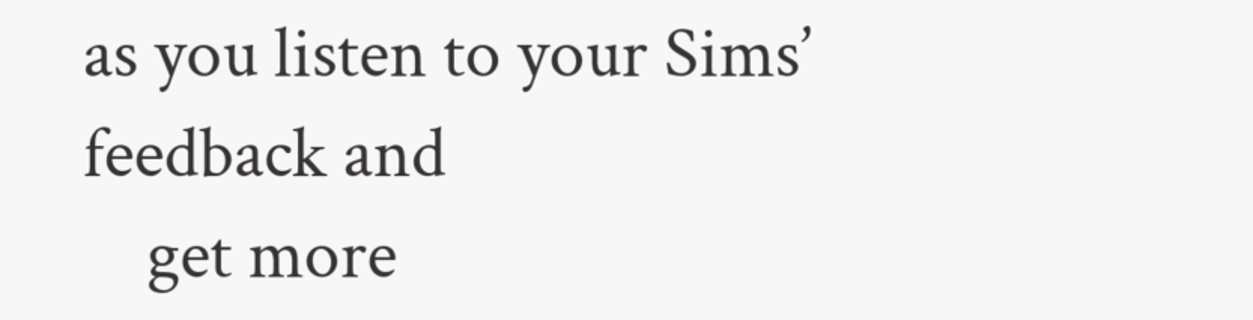as you listen to your Sims’ feedback and
    get more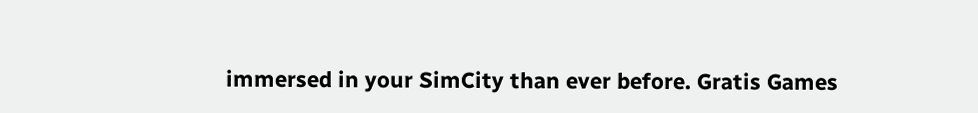immersed in your SimCity than ever before. Gratis Games